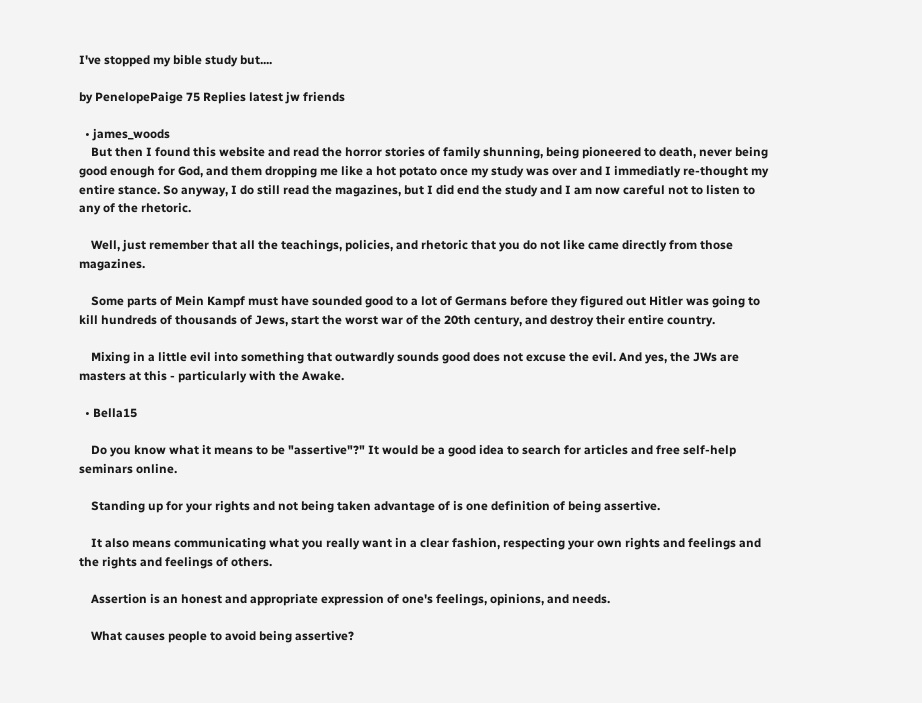I've stopped my bible study but....

by PenelopePaige 75 Replies latest jw friends

  • james_woods
    But then I found this website and read the horror stories of family shunning, being pioneered to death, never being good enough for God, and them dropping me like a hot potato once my study was over and I immediatly re-thought my entire stance. So anyway, I do still read the magazines, but I did end the study and I am now careful not to listen to any of the rhetoric.

    Well, just remember that all the teachings, policies, and rhetoric that you do not like came directly from those magazines.

    Some parts of Mein Kampf must have sounded good to a lot of Germans before they figured out Hitler was going to kill hundreds of thousands of Jews, start the worst war of the 20th century, and destroy their entire country.

    Mixing in a little evil into something that outwardly sounds good does not excuse the evil. And yes, the JWs are masters at this - particularly with the Awake.

  • Bella15

    Do you know what it means to be "assertive"?" It would be a good idea to search for articles and free self-help seminars online.

    Standing up for your rights and not being taken advantage of is one definition of being assertive.

    It also means communicating what you really want in a clear fashion, respecting your own rights and feelings and the rights and feelings of others.

    Assertion is an honest and appropriate expression of one's feelings, opinions, and needs.

    What causes people to avoid being assertive?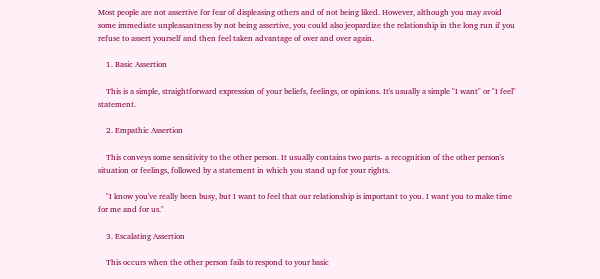Most people are not assertive for fear of displeasing others and of not being liked. However, although you may avoid some immediate unpleasantness by not being assertive, you could also jeopardize the relationship in the long run if you refuse to assert yourself and then feel taken advantage of over and over again.

    1. Basic Assertion

    This is a simple, straightforward expression of your beliefs, feelings, or opinions. It's usually a simple "I want" or "I feel" statement.

    2. Empathic Assertion

    This conveys some sensitivity to the other person. It usually contains two parts- a recognition of the other person's situation or feelings, followed by a statement in which you stand up for your rights.

    "I know you've really been busy, but I want to feel that our relationship is important to you. I want you to make time for me and for us."

    3. Escalating Assertion

    This occurs when the other person fails to respond to your basic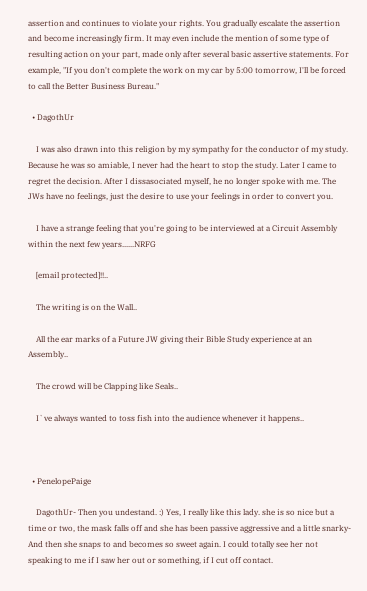assertion and continues to violate your rights. You gradually escalate the assertion and become increasingly firm. It may even include the mention of some type of resulting action on your part, made only after several basic assertive statements. For example, "If you don't complete the work on my car by 5:00 tomorrow, I'll be forced to call the Better Business Bureau."

  • DagothUr

    I was also drawn into this religion by my sympathy for the conductor of my study. Because he was so amiable, I never had the heart to stop the study. Later I came to regret the decision. After I dissasociated myself, he no longer spoke with me. The JWs have no feelings, just the desire to use your feelings in order to convert you.

    I have a strange feeling that you're going to be interviewed at a Circuit Assembly within the next few years......NRFG

    [email protected]!!..

    The writing is on the Wall..

    All the ear marks of a Future JW giving their Bible Study experience at an Assembly..

    The crowd will be Clapping like Seals..

    I`ve always wanted to toss fish into the audience whenever it happens..



  • PenelopePaige

    DagothUr- Then you undestand. :) Yes, I really like this lady. she is so nice but a time or two, the mask falls off and she has been passive aggressive and a little snarky- And then she snaps to and becomes so sweet again. I could totally see her not speaking to me if I saw her out or something, if I cut off contact.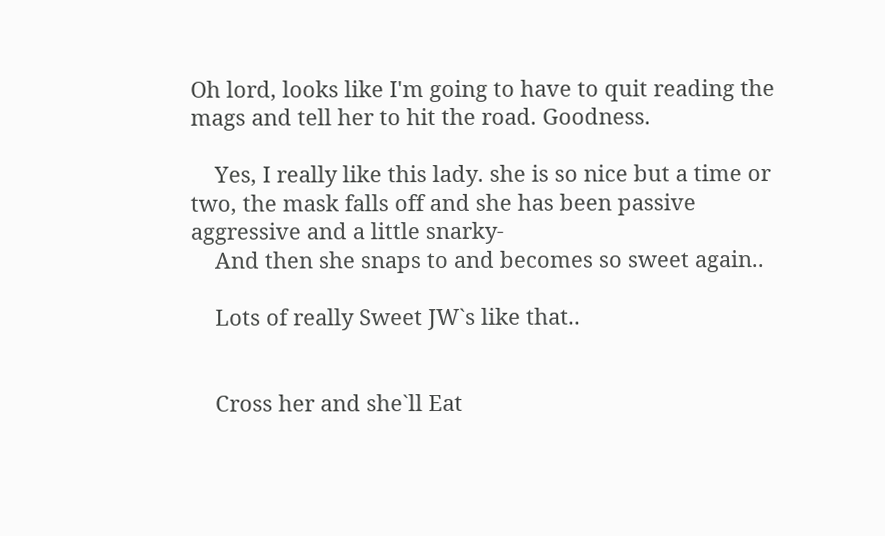Oh lord, looks like I'm going to have to quit reading the mags and tell her to hit the road. Goodness.

    Yes, I really like this lady. she is so nice but a time or two, the mask falls off and she has been passive aggressive and a little snarky-
    And then she snaps to and becomes so sweet again..

    Lots of really Sweet JW`s like that..


    Cross her and she`ll Eat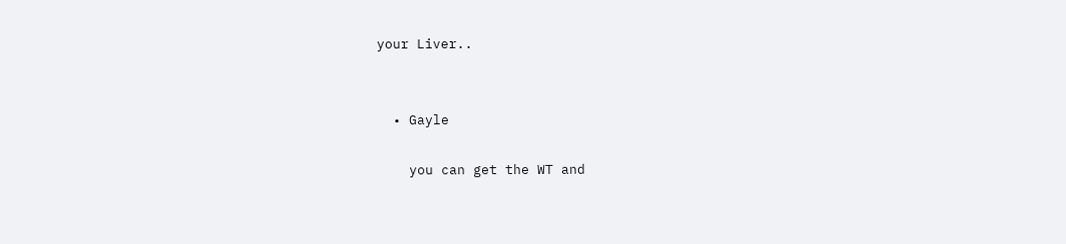your Liver..


  • Gayle

    you can get the WT and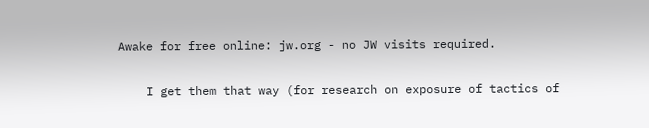Awake for free online: jw.org - no JW visits required.

    I get them that way (for research on exposure of tactics of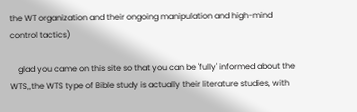the WT organization and their ongoing manipulation and high-mind control tactics)

    glad you came on this site so that you can be 'fully' informed about the WTS,,the WTS type of Bible study is actually their literature studies, with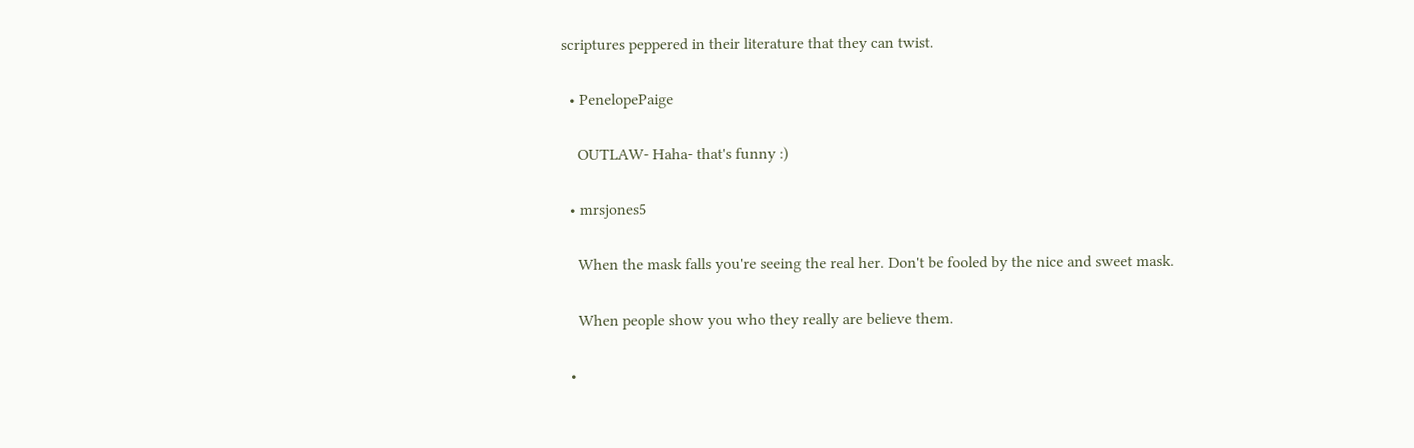scriptures peppered in their literature that they can twist.

  • PenelopePaige

    OUTLAW- Haha- that's funny :)

  • mrsjones5

    When the mask falls you're seeing the real her. Don't be fooled by the nice and sweet mask.

    When people show you who they really are believe them.

  •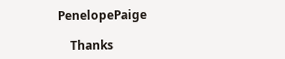PenelopePaige

    Thanks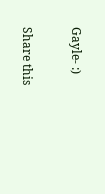Gayle- :)

Share this